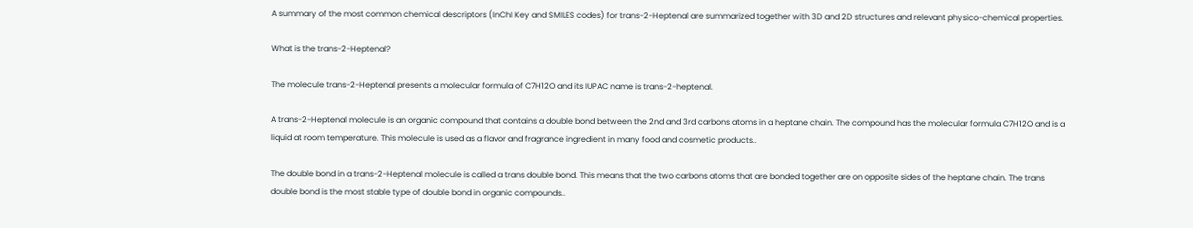A summary of the most common chemical descriptors (InChI Key and SMILES codes) for trans-2-Heptenal are summarized together with 3D and 2D structures and relevant physico-chemical properties.

What is the trans-2-Heptenal?

The molecule trans-2-Heptenal presents a molecular formula of C7H12O and its IUPAC name is trans-2-heptenal.

A trans-2-Heptenal molecule is an organic compound that contains a double bond between the 2nd and 3rd carbons atoms in a heptane chain. The compound has the molecular formula C7H12O and is a liquid at room temperature. This molecule is used as a flavor and fragrance ingredient in many food and cosmetic products..

The double bond in a trans-2-Heptenal molecule is called a trans double bond. This means that the two carbons atoms that are bonded together are on opposite sides of the heptane chain. The trans double bond is the most stable type of double bond in organic compounds..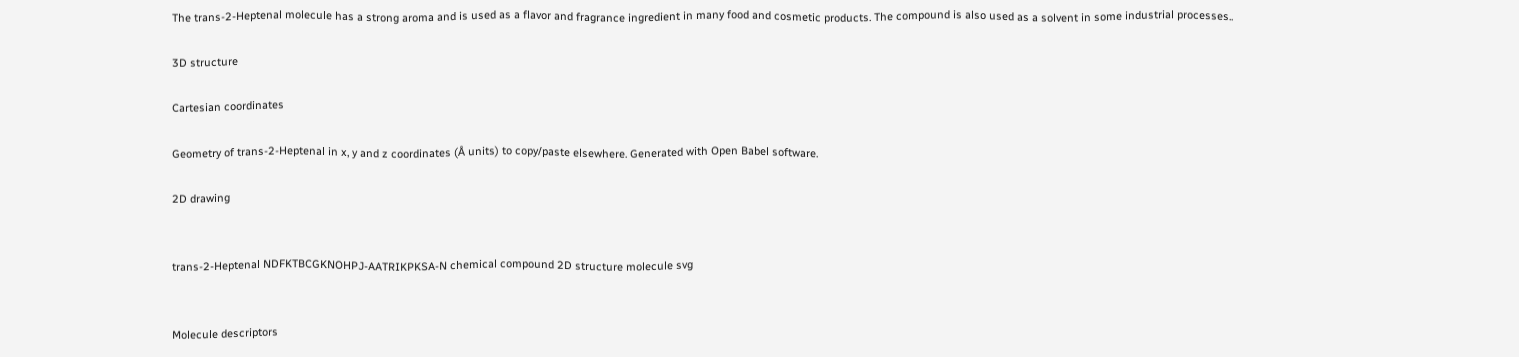The trans-2-Heptenal molecule has a strong aroma and is used as a flavor and fragrance ingredient in many food and cosmetic products. The compound is also used as a solvent in some industrial processes..

3D structure

Cartesian coordinates

Geometry of trans-2-Heptenal in x, y and z coordinates (Å units) to copy/paste elsewhere. Generated with Open Babel software.

2D drawing


trans-2-Heptenal NDFKTBCGKNOHPJ-AATRIKPKSA-N chemical compound 2D structure molecule svg


Molecule descriptors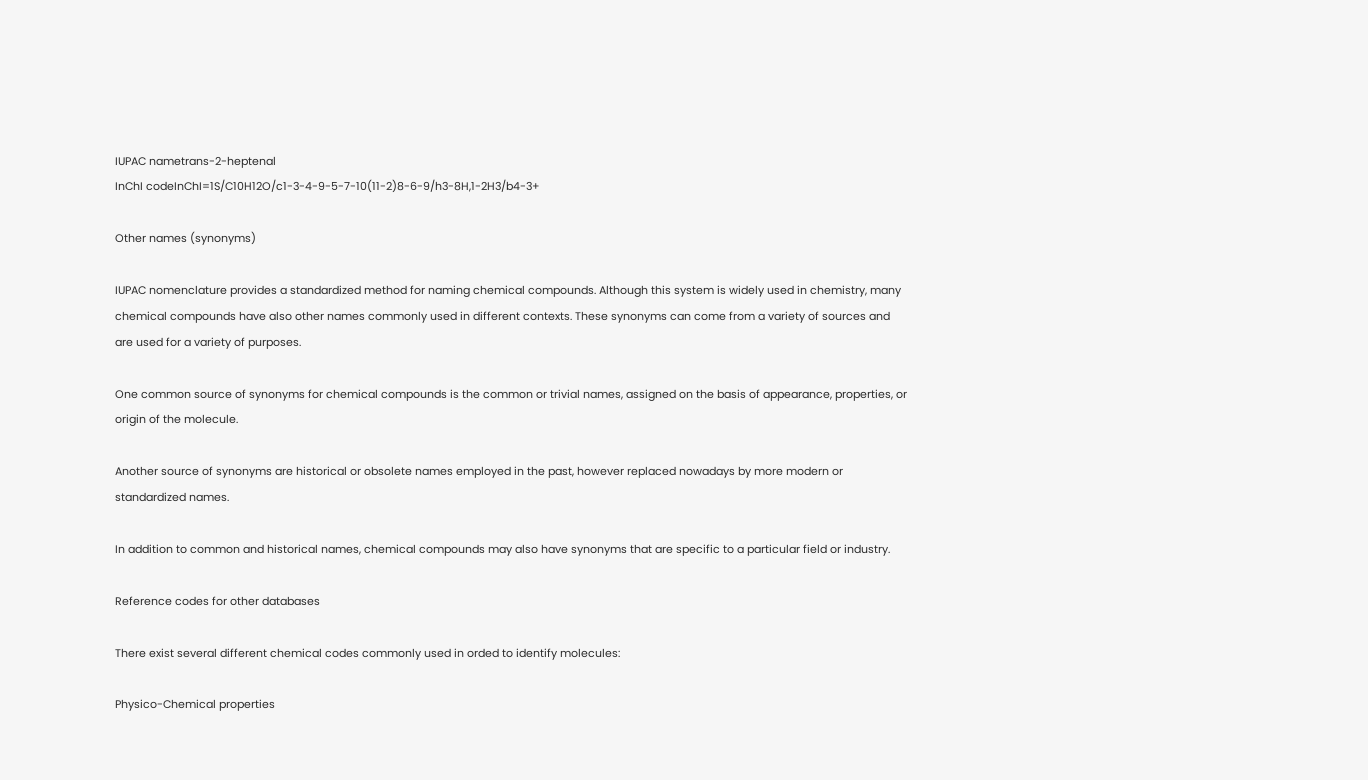IUPAC nametrans-2-heptenal
InChI codeInChI=1S/C10H12O/c1-3-4-9-5-7-10(11-2)8-6-9/h3-8H,1-2H3/b4-3+

Other names (synonyms)

IUPAC nomenclature provides a standardized method for naming chemical compounds. Although this system is widely used in chemistry, many chemical compounds have also other names commonly used in different contexts. These synonyms can come from a variety of sources and are used for a variety of purposes.

One common source of synonyms for chemical compounds is the common or trivial names, assigned on the basis of appearance, properties, or origin of the molecule.

Another source of synonyms are historical or obsolete names employed in the past, however replaced nowadays by more modern or standardized names.

In addition to common and historical names, chemical compounds may also have synonyms that are specific to a particular field or industry.

Reference codes for other databases

There exist several different chemical codes commonly used in orded to identify molecules:

Physico-Chemical properties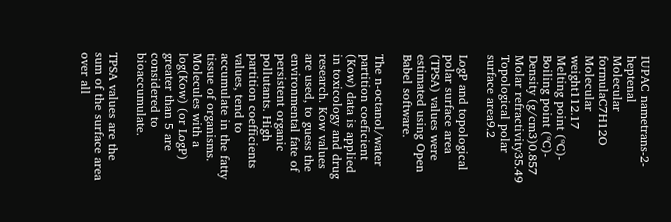IUPAC nametrans-2-heptenal
Molecular formulaC7H12O
Molecular weight112.17
Melting point (ºC)-
Boiling point (ºC)-
Density (g/cm3)0.857
Molar refractivity35.49
Topological polar surface area9.2

LogP and topological polar surface area (TPSA) values were estimated using Open Babel software.

The n-octanol/water partition coeficient (Kow) data is applied in toxicology and drug research. Kow values are used, to guess the environmental fate of persistent organic pollutants. High partition coefficients values, tend to accumulate in the fatty tissue of organisms. Molecules with a log(Kow) (or LogP) greater than 5 are considered to bioaccumulate.

TPSA values are the sum of the surface area over all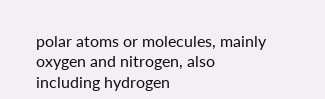polar atoms or molecules, mainly oxygen and nitrogen, also including hydrogen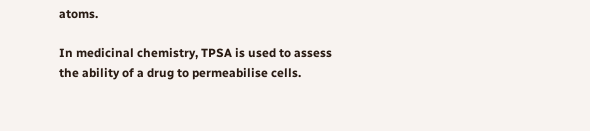atoms.

In medicinal chemistry, TPSA is used to assess the ability of a drug to permeabilise cells.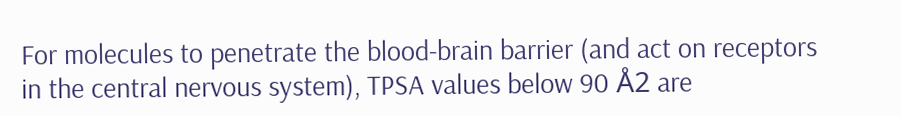For molecules to penetrate the blood-brain barrier (and act on receptors in the central nervous system), TPSA values below 90 Å2 are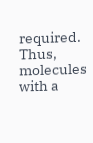required. Thus, molecules with a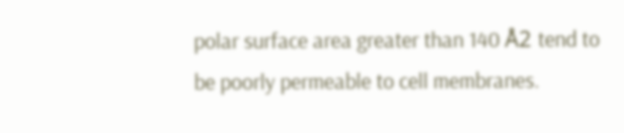polar surface area greater than 140 Å2 tend to be poorly permeable to cell membranes.